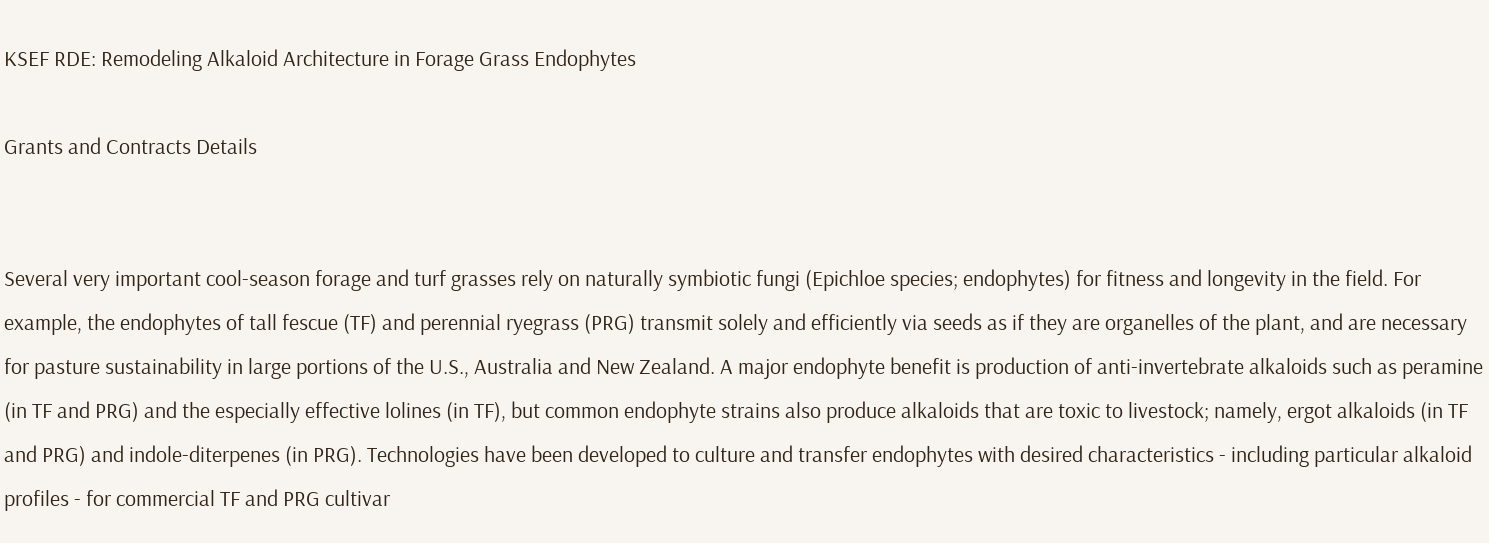KSEF RDE: Remodeling Alkaloid Architecture in Forage Grass Endophytes

Grants and Contracts Details


Several very important cool-season forage and turf grasses rely on naturally symbiotic fungi (Epichloe species; endophytes) for fitness and longevity in the field. For example, the endophytes of tall fescue (TF) and perennial ryegrass (PRG) transmit solely and efficiently via seeds as if they are organelles of the plant, and are necessary for pasture sustainability in large portions of the U.S., Australia and New Zealand. A major endophyte benefit is production of anti-invertebrate alkaloids such as peramine (in TF and PRG) and the especially effective lolines (in TF), but common endophyte strains also produce alkaloids that are toxic to livestock; namely, ergot alkaloids (in TF and PRG) and indole-diterpenes (in PRG). Technologies have been developed to culture and transfer endophytes with desired characteristics - including particular alkaloid profiles - for commercial TF and PRG cultivar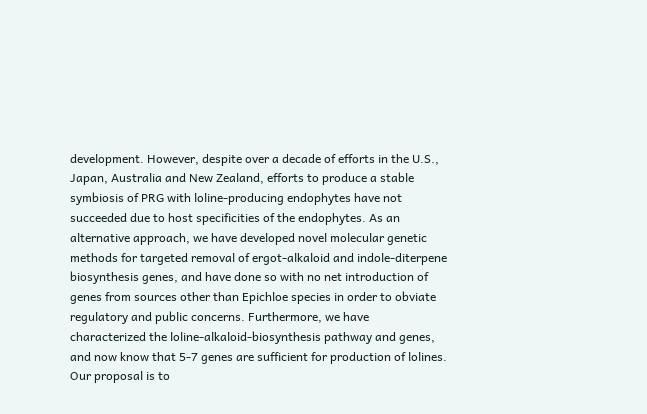development. However, despite over a decade of efforts in the U.S., Japan, Australia and New Zealand, efforts to produce a stable symbiosis of PRG with loline-producing endophytes have not succeeded due to host specificities of the endophytes. As an alternative approach, we have developed novel molecular genetic methods for targeted removal of ergot-alkaloid and indole-diterpene biosynthesis genes, and have done so with no net introduction of genes from sources other than Epichloe species in order to obviate regulatory and public concerns. Furthermore, we have characterized the loline-alkaloid-biosynthesis pathway and genes, and now know that 5-7 genes are sufficient for production of lolines. Our proposal is to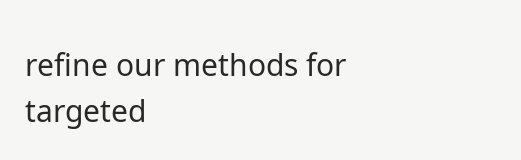refine our methods for targeted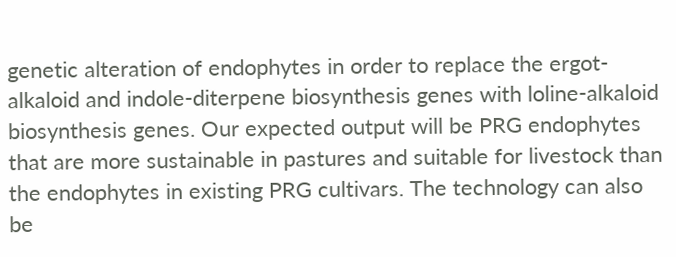genetic alteration of endophytes in order to replace the ergot-alkaloid and indole-diterpene biosynthesis genes with loline-alkaloid biosynthesis genes. Our expected output will be PRG endophytes that are more sustainable in pastures and suitable for livestock than the endophytes in existing PRG cultivars. The technology can also be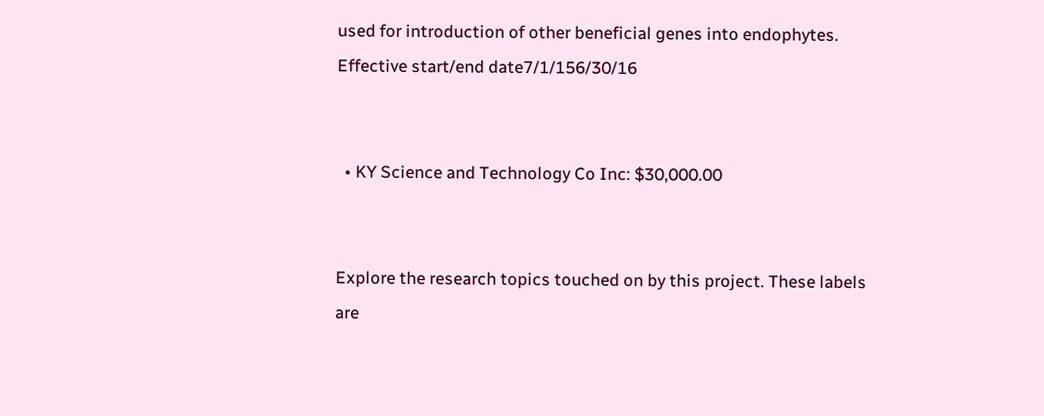used for introduction of other beneficial genes into endophytes.
Effective start/end date7/1/156/30/16


  • KY Science and Technology Co Inc: $30,000.00


Explore the research topics touched on by this project. These labels are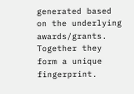generated based on the underlying awards/grants. Together they form a unique fingerprint.